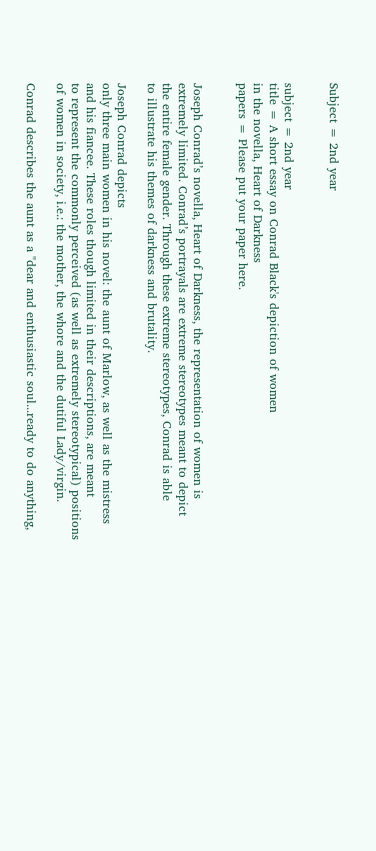Subject = 2nd year


subject = 2nd year
title = A short essay on Conrad Black's depiction of women
in the novella, Heart of Darkness
papers = Please put your paper here.


Joseph Conrad’s novella, Heart of Darkness, the representation of women is
extremely limited. Conrad’s portrayals are extreme stereotypes meant to depict
the entire female gender. Through these extreme stereotypes, Conrad is able
to illustrate his themes of darkness and brutality.

Joseph Conrad depicts
only three main women in his novel: the aunt of Marlow, as well as the mistress
and his fiancee. These roles though limited in their descriptions, are meant
to represent the commonly perceived (as well as extremely stereotypical) positions
of women in society, i.e.: the mother, the whore and the dutiful Lady/virgin.

Conrad describes the aunt as a "dear and enthusiastic soul...ready to do anything,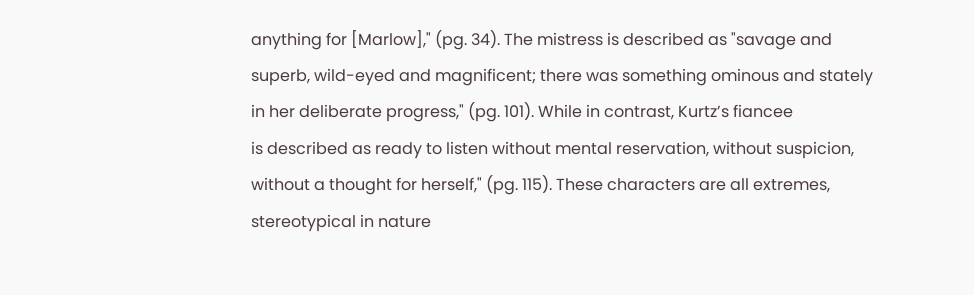anything for [Marlow]," (pg. 34). The mistress is described as "savage and
superb, wild-eyed and magnificent; there was something ominous and stately
in her deliberate progress," (pg. 101). While in contrast, Kurtz’s fiancee
is described as ready to listen without mental reservation, without suspicion,
without a thought for herself," (pg. 115). These characters are all extremes,
stereotypical in nature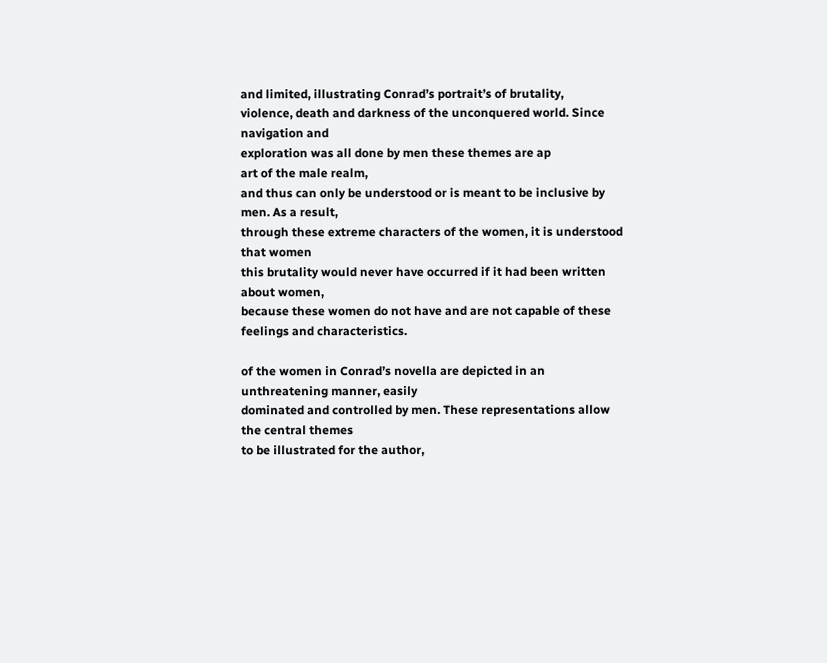and limited, illustrating Conrad’s portrait’s of brutality,
violence, death and darkness of the unconquered world. Since navigation and
exploration was all done by men these themes are ap
art of the male realm,
and thus can only be understood or is meant to be inclusive by men. As a result,
through these extreme characters of the women, it is understood that women
this brutality would never have occurred if it had been written about women,
because these women do not have and are not capable of these feelings and characteristics.

of the women in Conrad’s novella are depicted in an unthreatening manner, easily
dominated and controlled by men. These representations allow the central themes
to be illustrated for the author,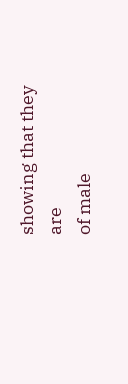showing that they are
of male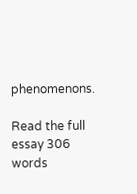phenomenons.

Read the full essay 306 words